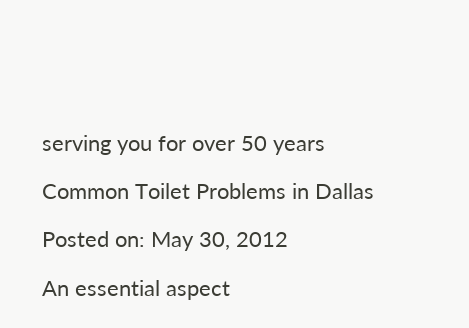serving you for over 50 years

Common Toilet Problems in Dallas

Posted on: May 30, 2012

An essential aspect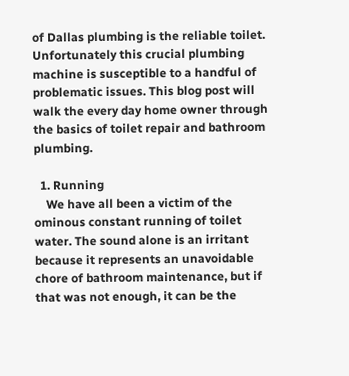of Dallas plumbing is the reliable toilet. Unfortunately this crucial plumbing machine is susceptible to a handful of problematic issues. This blog post will walk the every day home owner through the basics of toilet repair and bathroom plumbing.

  1. Running
    We have all been a victim of the ominous constant running of toilet water. The sound alone is an irritant because it represents an unavoidable chore of bathroom maintenance, but if that was not enough, it can be the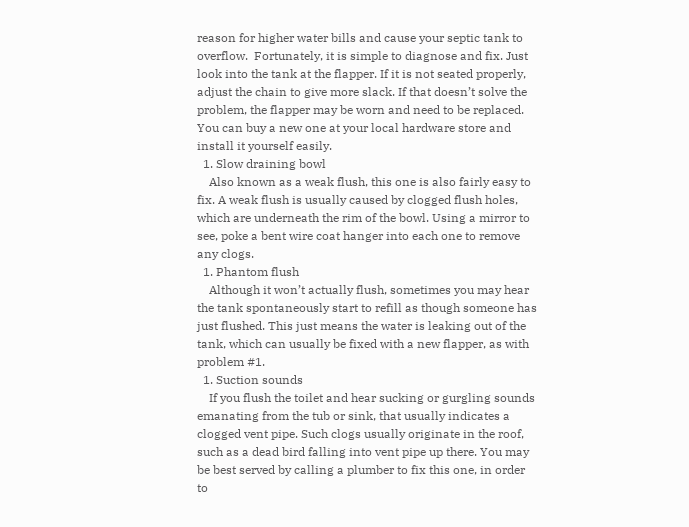reason for higher water bills and cause your septic tank to overflow.  Fortunately, it is simple to diagnose and fix. Just look into the tank at the flapper. If it is not seated properly, adjust the chain to give more slack. If that doesn’t solve the problem, the flapper may be worn and need to be replaced. You can buy a new one at your local hardware store and install it yourself easily.
  1. Slow draining bowl
    Also known as a weak flush, this one is also fairly easy to fix. A weak flush is usually caused by clogged flush holes, which are underneath the rim of the bowl. Using a mirror to see, poke a bent wire coat hanger into each one to remove any clogs.
  1. Phantom flush
    Although it won’t actually flush, sometimes you may hear the tank spontaneously start to refill as though someone has just flushed. This just means the water is leaking out of the tank, which can usually be fixed with a new flapper, as with problem #1.
  1. Suction sounds
    If you flush the toilet and hear sucking or gurgling sounds emanating from the tub or sink, that usually indicates a clogged vent pipe. Such clogs usually originate in the roof, such as a dead bird falling into vent pipe up there. You may be best served by calling a plumber to fix this one, in order to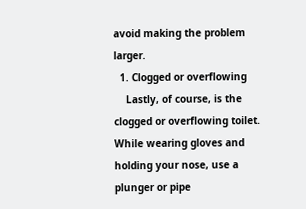avoid making the problem larger.
  1. Clogged or overflowing
    Lastly, of course, is the clogged or overflowing toilet. While wearing gloves and holding your nose, use a plunger or pipe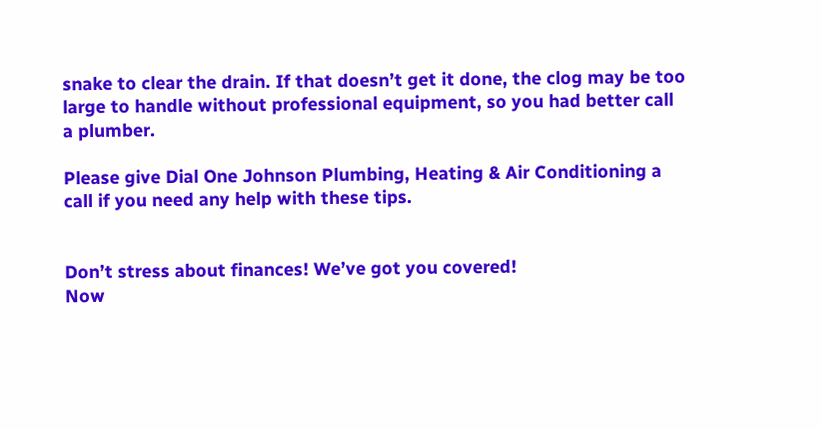snake to clear the drain. If that doesn’t get it done, the clog may be too large to handle without professional equipment, so you had better call a plumber.

Please give Dial One Johnson Plumbing, Heating & Air Conditioning a call if you need any help with these tips.


Don’t stress about finances! We’ve got you covered!
Now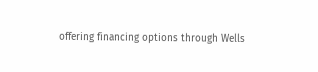offering financing options through Wells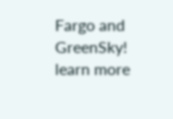Fargo and GreenSky!
learn more